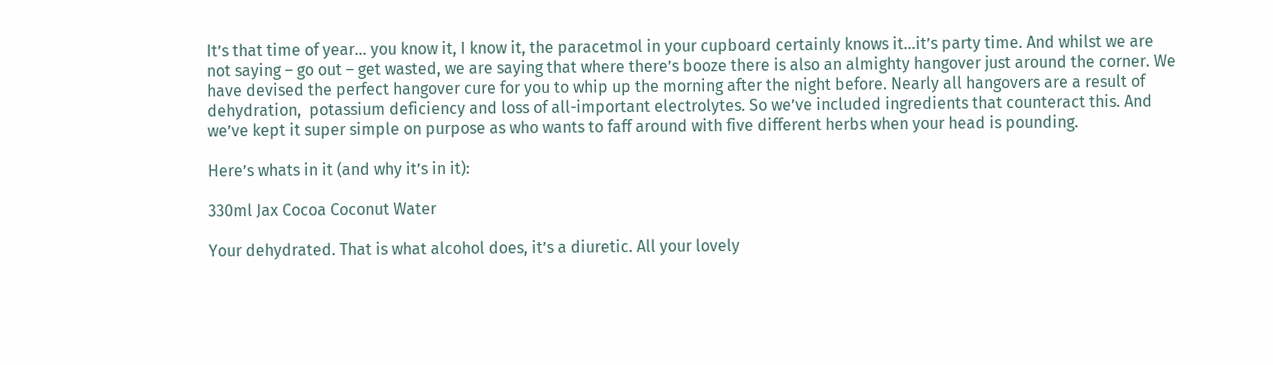It’s that time of year… you know it, I know it, the paracetmol in your cupboard certainly knows it…it’s party time. And whilst we are not saying – go out – get wasted, we are saying that where there’s booze there is also an almighty hangover just around the corner. We have devised the perfect hangover cure for you to whip up the morning after the night before. Nearly all hangovers are a result of dehydration,  potassium deficiency and loss of all-important electrolytes. So we’ve included ingredients that counteract this. And we’ve kept it super simple on purpose as who wants to faff around with five different herbs when your head is pounding.

Here’s whats in it (and why it’s in it):

330ml Jax Cocoa Coconut Water

Your dehydrated. That is what alcohol does, it’s a diuretic. All your lovely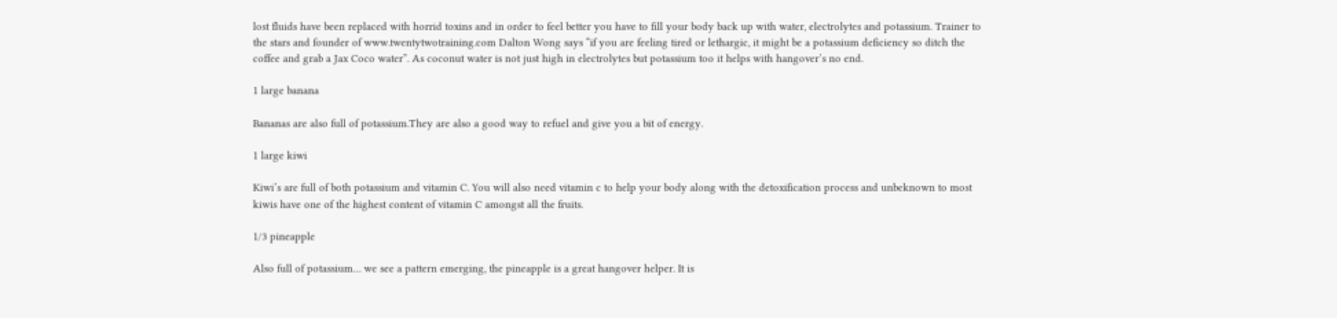lost fluids have been replaced with horrid toxins and in order to feel better you have to fill your body back up with water, electrolytes and potassium. Trainer to the stars and founder of www.twentytwotraining.com Dalton Wong says “if you are feeling tired or lethargic, it might be a potassium deficiency so ditch the coffee and grab a Jax Coco water”. As coconut water is not just high in electrolytes but potassium too it helps with hangover’s no end.

1 large banana

Bananas are also full of potassium.They are also a good way to refuel and give you a bit of energy.

1 large kiwi

Kiwi’s are full of both potassium and vitamin C. You will also need vitamin c to help your body along with the detoxification process and unbeknown to most kiwis have one of the highest content of vitamin C amongst all the fruits.

1/3 pineapple

Also full of potassium… we see a pattern emerging, the pineapple is a great hangover helper. It is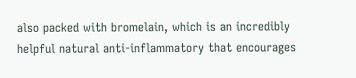also packed with bromelain, which is an incredibly helpful natural anti-inflammatory that encourages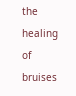the healing of bruises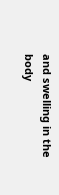and swelling in the body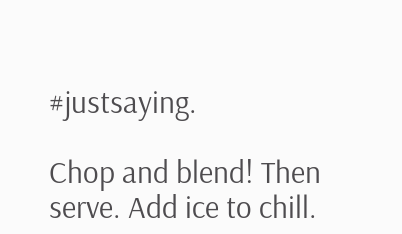#justsaying.

Chop and blend! Then serve. Add ice to chill.